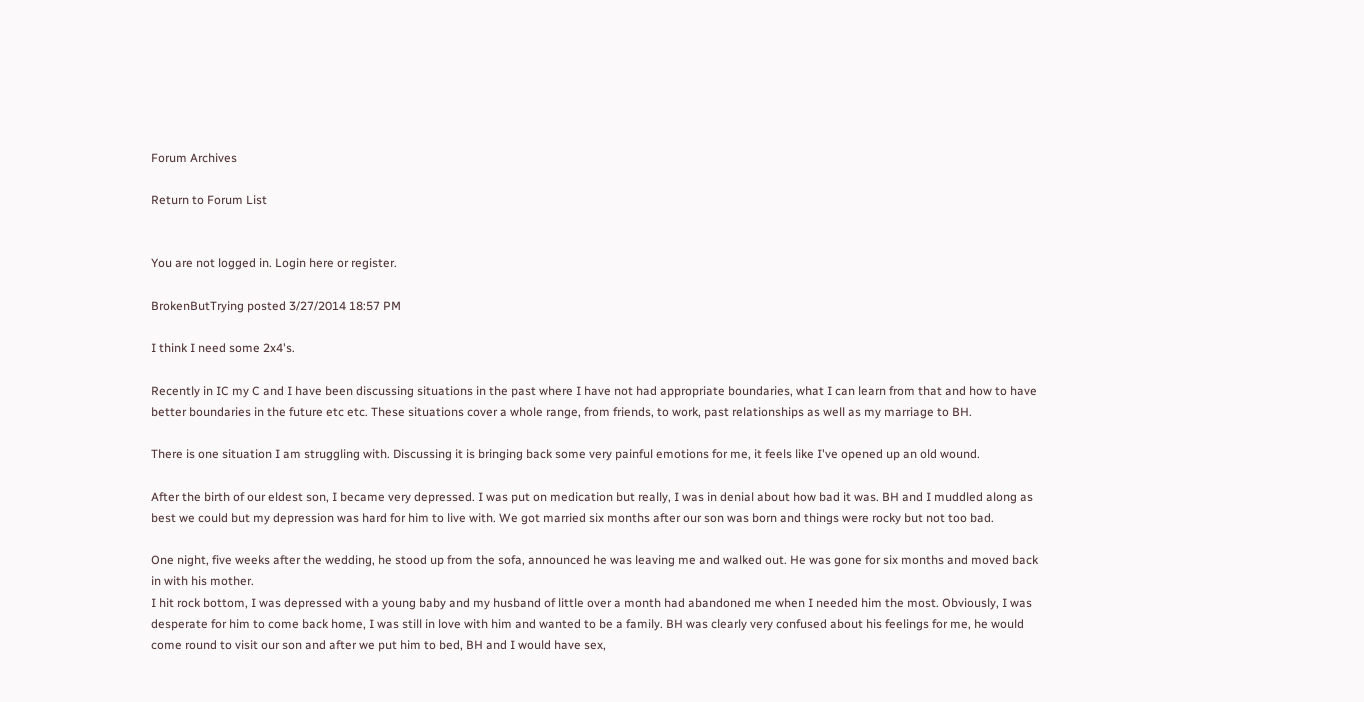Forum Archives

Return to Forum List


You are not logged in. Login here or register.

BrokenButTrying posted 3/27/2014 18:57 PM

I think I need some 2x4's.

Recently in IC my C and I have been discussing situations in the past where I have not had appropriate boundaries, what I can learn from that and how to have better boundaries in the future etc etc. These situations cover a whole range, from friends, to work, past relationships as well as my marriage to BH.

There is one situation I am struggling with. Discussing it is bringing back some very painful emotions for me, it feels like I've opened up an old wound.

After the birth of our eldest son, I became very depressed. I was put on medication but really, I was in denial about how bad it was. BH and I muddled along as best we could but my depression was hard for him to live with. We got married six months after our son was born and things were rocky but not too bad.

One night, five weeks after the wedding, he stood up from the sofa, announced he was leaving me and walked out. He was gone for six months and moved back in with his mother.
I hit rock bottom, I was depressed with a young baby and my husband of little over a month had abandoned me when I needed him the most. Obviously, I was desperate for him to come back home, I was still in love with him and wanted to be a family. BH was clearly very confused about his feelings for me, he would come round to visit our son and after we put him to bed, BH and I would have sex,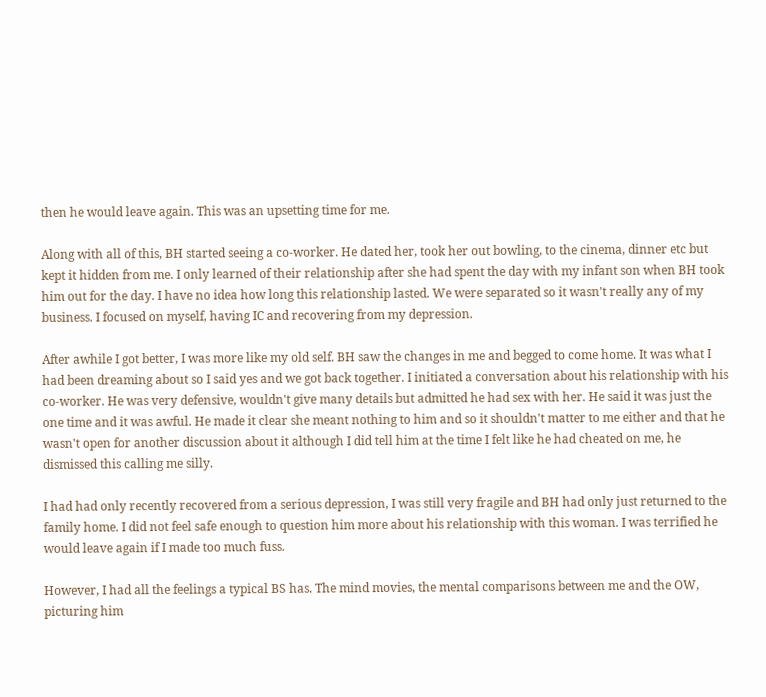then he would leave again. This was an upsetting time for me.

Along with all of this, BH started seeing a co-worker. He dated her, took her out bowling, to the cinema, dinner etc but kept it hidden from me. I only learned of their relationship after she had spent the day with my infant son when BH took him out for the day. I have no idea how long this relationship lasted. We were separated so it wasn't really any of my business. I focused on myself, having IC and recovering from my depression.

After awhile I got better, I was more like my old self. BH saw the changes in me and begged to come home. It was what I had been dreaming about so I said yes and we got back together. I initiated a conversation about his relationship with his co-worker. He was very defensive, wouldn't give many details but admitted he had sex with her. He said it was just the one time and it was awful. He made it clear she meant nothing to him and so it shouldn't matter to me either and that he wasn't open for another discussion about it although I did tell him at the time I felt like he had cheated on me, he dismissed this calling me silly.

I had had only recently recovered from a serious depression, I was still very fragile and BH had only just returned to the family home. I did not feel safe enough to question him more about his relationship with this woman. I was terrified he would leave again if I made too much fuss.

However, I had all the feelings a typical BS has. The mind movies, the mental comparisons between me and the OW, picturing him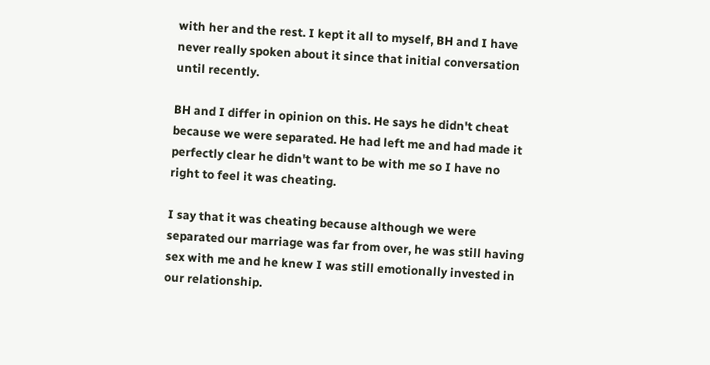with her and the rest. I kept it all to myself, BH and I have never really spoken about it since that initial conversation until recently.

BH and I differ in opinion on this. He says he didn't cheat because we were separated. He had left me and had made it perfectly clear he didn't want to be with me so I have no right to feel it was cheating.

I say that it was cheating because although we were separated our marriage was far from over, he was still having sex with me and he knew I was still emotionally invested in our relationship.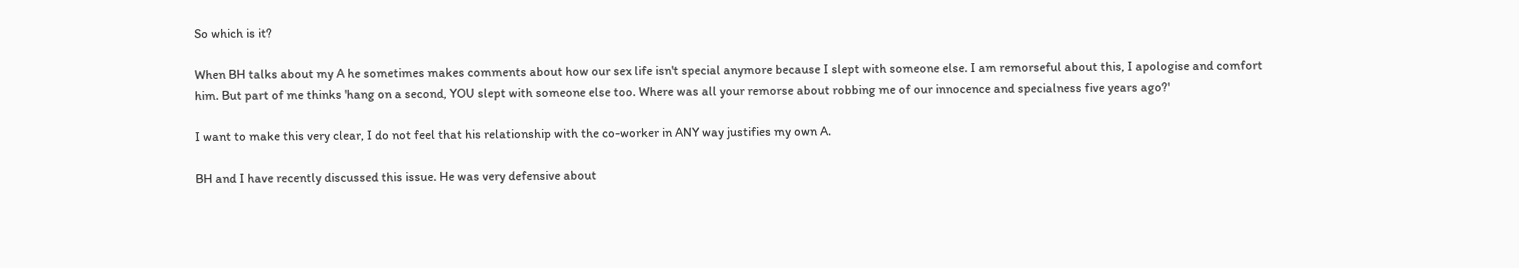So which is it?

When BH talks about my A he sometimes makes comments about how our sex life isn't special anymore because I slept with someone else. I am remorseful about this, I apologise and comfort him. But part of me thinks 'hang on a second, YOU slept with someone else too. Where was all your remorse about robbing me of our innocence and specialness five years ago?'

I want to make this very clear, I do not feel that his relationship with the co-worker in ANY way justifies my own A.

BH and I have recently discussed this issue. He was very defensive about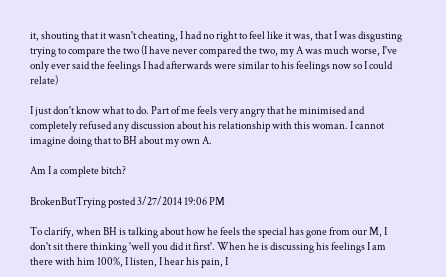it, shouting that it wasn't cheating, I had no right to feel like it was, that I was disgusting trying to compare the two (I have never compared the two, my A was much worse, I've only ever said the feelings I had afterwards were similar to his feelings now so I could relate)

I just don't know what to do. Part of me feels very angry that he minimised and completely refused any discussion about his relationship with this woman. I cannot imagine doing that to BH about my own A.

Am I a complete bitch?

BrokenButTrying posted 3/27/2014 19:06 PM

To clarify, when BH is talking about how he feels the special has gone from our M, I don't sit there thinking 'well you did it first'. When he is discussing his feelings I am there with him 100%, I listen, I hear his pain, I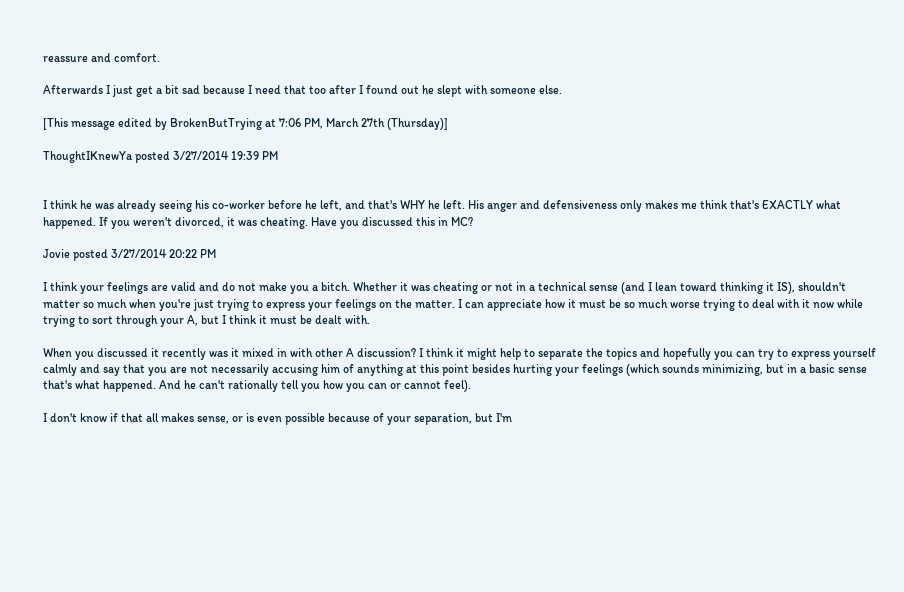reassure and comfort.

Afterwards I just get a bit sad because I need that too after I found out he slept with someone else.

[This message edited by BrokenButTrying at 7:06 PM, March 27th (Thursday)]

ThoughtIKnewYa posted 3/27/2014 19:39 PM


I think he was already seeing his co-worker before he left, and that's WHY he left. His anger and defensiveness only makes me think that's EXACTLY what happened. If you weren't divorced, it was cheating. Have you discussed this in MC?

Jovie posted 3/27/2014 20:22 PM

I think your feelings are valid and do not make you a bitch. Whether it was cheating or not in a technical sense (and I lean toward thinking it IS), shouldn't matter so much when you're just trying to express your feelings on the matter. I can appreciate how it must be so much worse trying to deal with it now while trying to sort through your A, but I think it must be dealt with.

When you discussed it recently was it mixed in with other A discussion? I think it might help to separate the topics and hopefully you can try to express yourself calmly and say that you are not necessarily accusing him of anything at this point besides hurting your feelings (which sounds minimizing, but in a basic sense that's what happened. And he can't rationally tell you how you can or cannot feel).

I don't know if that all makes sense, or is even possible because of your separation, but I'm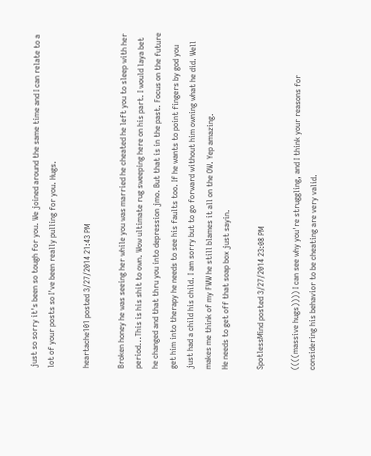just so sorry it's been so tough for you. We joined around the same time and I can relate to a lot of your posts so I've been really pulling for you. Hugs.

heartache101 posted 3/27/2014 21:43 PM

Broken honey he was seeing her while you was married he cheated he left you to sleep with her period...This is his shit to own. Wow ultimate rug sweeping here on his part. I would laya bet he changed and that thru you into depression jmo. But that is in the past. Focus on the future get him into therapy he needs to see his faults too. If he wants to point fingers by god you just had a child his child. I am sorry but to go forward without him owning what he did. Well makes me think of my FWW he still blames it all on the OW. Yep amazing.
He needs to get off that soap box just sayin.

SpotlessMind posted 3/27/2014 23:08 PM

((((massive hugs)))) I can see why you're struggling, and I think your reasons for considering his behavior to be cheating are very valid.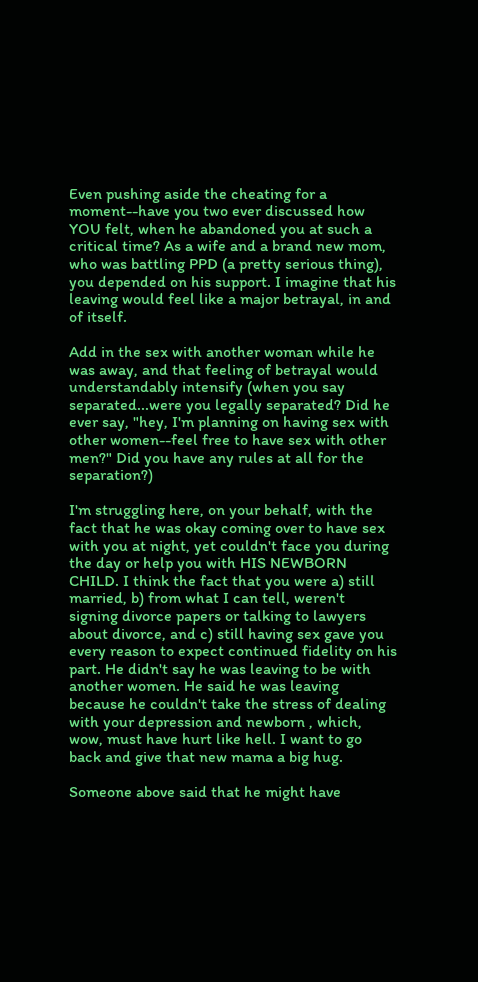Even pushing aside the cheating for a moment--have you two ever discussed how YOU felt, when he abandoned you at such a critical time? As a wife and a brand new mom, who was battling PPD (a pretty serious thing), you depended on his support. I imagine that his leaving would feel like a major betrayal, in and of itself.

Add in the sex with another woman while he was away, and that feeling of betrayal would understandably intensify (when you say separated...were you legally separated? Did he ever say, "hey, I'm planning on having sex with other women--feel free to have sex with other men?" Did you have any rules at all for the separation?)

I'm struggling here, on your behalf, with the fact that he was okay coming over to have sex with you at night, yet couldn't face you during the day or help you with HIS NEWBORN CHILD. I think the fact that you were a) still married, b) from what I can tell, weren't signing divorce papers or talking to lawyers about divorce, and c) still having sex gave you every reason to expect continued fidelity on his part. He didn't say he was leaving to be with another women. He said he was leaving because he couldn't take the stress of dealing with your depression and newborn , which, wow, must have hurt like hell. I want to go back and give that new mama a big hug.

Someone above said that he might have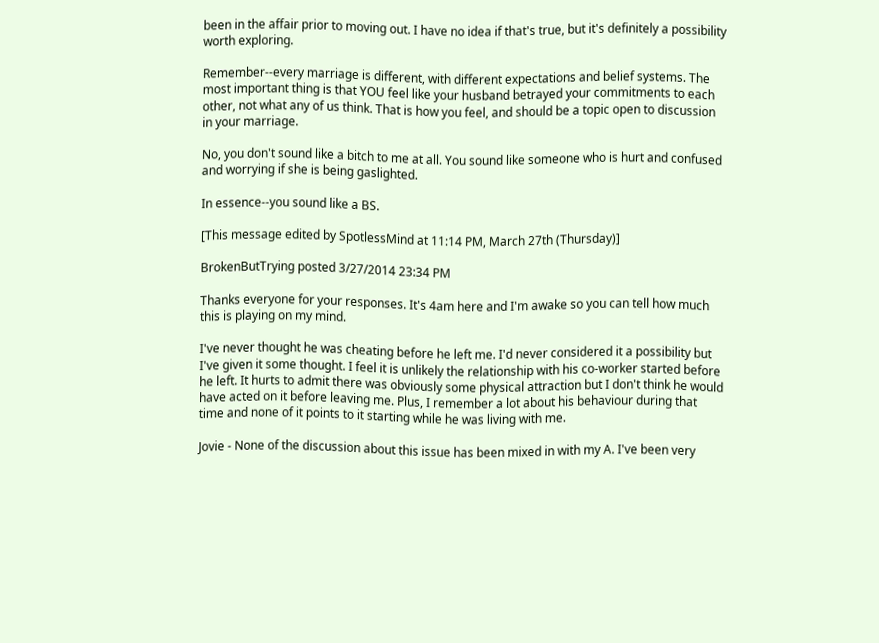been in the affair prior to moving out. I have no idea if that's true, but it's definitely a possibility worth exploring.

Remember--every marriage is different, with different expectations and belief systems. The most important thing is that YOU feel like your husband betrayed your commitments to each other, not what any of us think. That is how you feel, and should be a topic open to discussion in your marriage.

No, you don't sound like a bitch to me at all. You sound like someone who is hurt and confused and worrying if she is being gaslighted.

In essence--you sound like a BS.

[This message edited by SpotlessMind at 11:14 PM, March 27th (Thursday)]

BrokenButTrying posted 3/27/2014 23:34 PM

Thanks everyone for your responses. It's 4am here and I'm awake so you can tell how much this is playing on my mind.

I've never thought he was cheating before he left me. I'd never considered it a possibility but I've given it some thought. I feel it is unlikely the relationship with his co-worker started before he left. It hurts to admit there was obviously some physical attraction but I don't think he would have acted on it before leaving me. Plus, I remember a lot about his behaviour during that time and none of it points to it starting while he was living with me.

Jovie - None of the discussion about this issue has been mixed in with my A. I've been very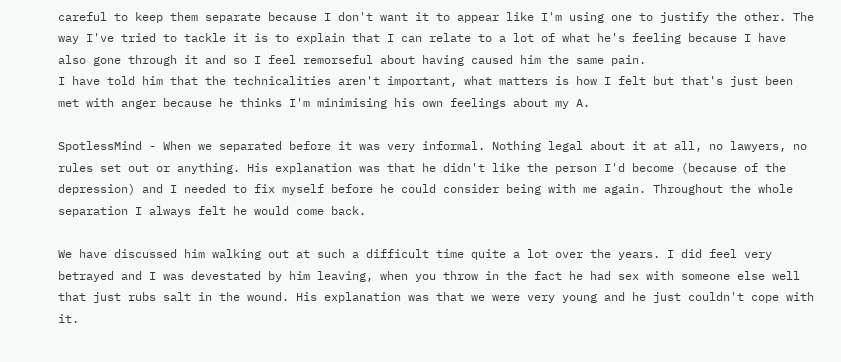careful to keep them separate because I don't want it to appear like I'm using one to justify the other. The way I've tried to tackle it is to explain that I can relate to a lot of what he's feeling because I have also gone through it and so I feel remorseful about having caused him the same pain.
I have told him that the technicalities aren't important, what matters is how I felt but that's just been met with anger because he thinks I'm minimising his own feelings about my A.

SpotlessMind - When we separated before it was very informal. Nothing legal about it at all, no lawyers, no rules set out or anything. His explanation was that he didn't like the person I'd become (because of the depression) and I needed to fix myself before he could consider being with me again. Throughout the whole separation I always felt he would come back.

We have discussed him walking out at such a difficult time quite a lot over the years. I did feel very betrayed and I was devestated by him leaving, when you throw in the fact he had sex with someone else well that just rubs salt in the wound. His explanation was that we were very young and he just couldn't cope with it.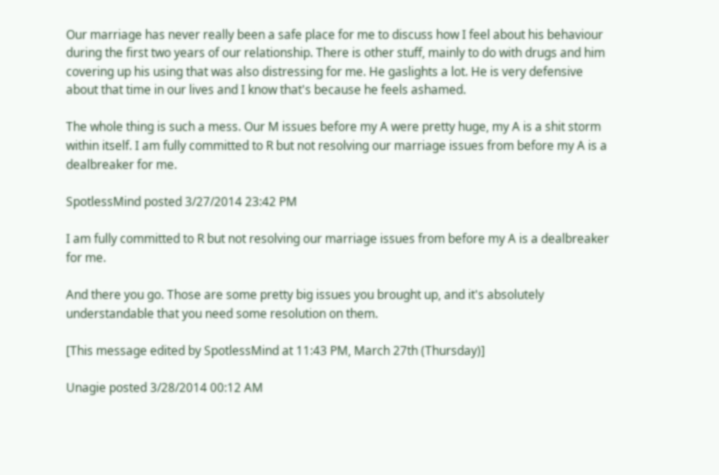Our marriage has never really been a safe place for me to discuss how I feel about his behaviour during the first two years of our relationship. There is other stuff, mainly to do with drugs and him covering up his using that was also distressing for me. He gaslights a lot. He is very defensive about that time in our lives and I know that's because he feels ashamed.

The whole thing is such a mess. Our M issues before my A were pretty huge, my A is a shit storm within itself. I am fully committed to R but not resolving our marriage issues from before my A is a dealbreaker for me.

SpotlessMind posted 3/27/2014 23:42 PM

I am fully committed to R but not resolving our marriage issues from before my A is a dealbreaker for me.

And there you go. Those are some pretty big issues you brought up, and it's absolutely understandable that you need some resolution on them.

[This message edited by SpotlessMind at 11:43 PM, March 27th (Thursday)]

Unagie posted 3/28/2014 00:12 AM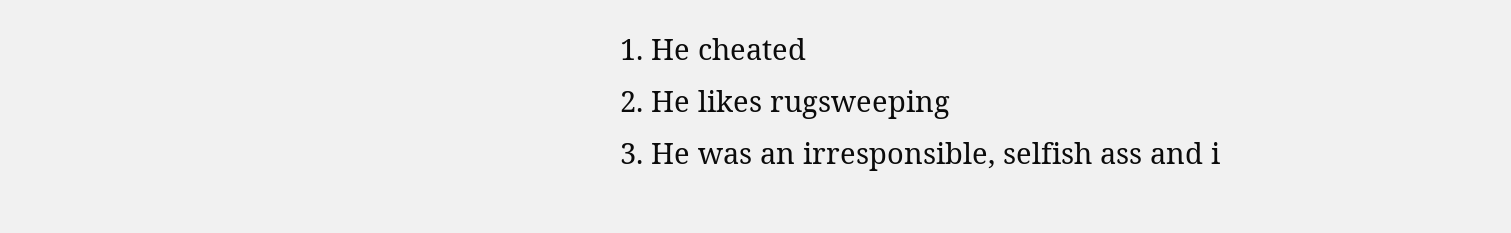1. He cheated
2. He likes rugsweeping
3. He was an irresponsible, selfish ass and i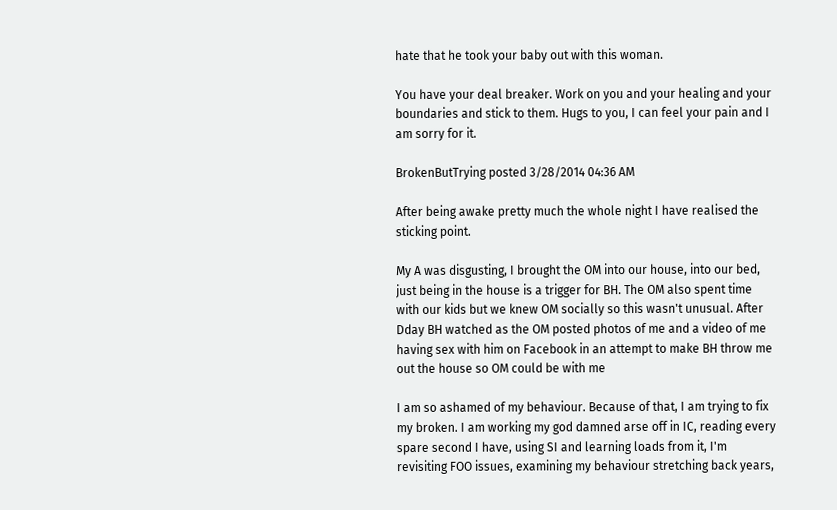hate that he took your baby out with this woman.

You have your deal breaker. Work on you and your healing and your boundaries and stick to them. Hugs to you, I can feel your pain and I am sorry for it.

BrokenButTrying posted 3/28/2014 04:36 AM

After being awake pretty much the whole night I have realised the sticking point.

My A was disgusting, I brought the OM into our house, into our bed, just being in the house is a trigger for BH. The OM also spent time with our kids but we knew OM socially so this wasn't unusual. After Dday BH watched as the OM posted photos of me and a video of me having sex with him on Facebook in an attempt to make BH throw me out the house so OM could be with me

I am so ashamed of my behaviour. Because of that, I am trying to fix my broken. I am working my god damned arse off in IC, reading every spare second I have, using SI and learning loads from it, I'm revisiting FOO issues, examining my behaviour stretching back years,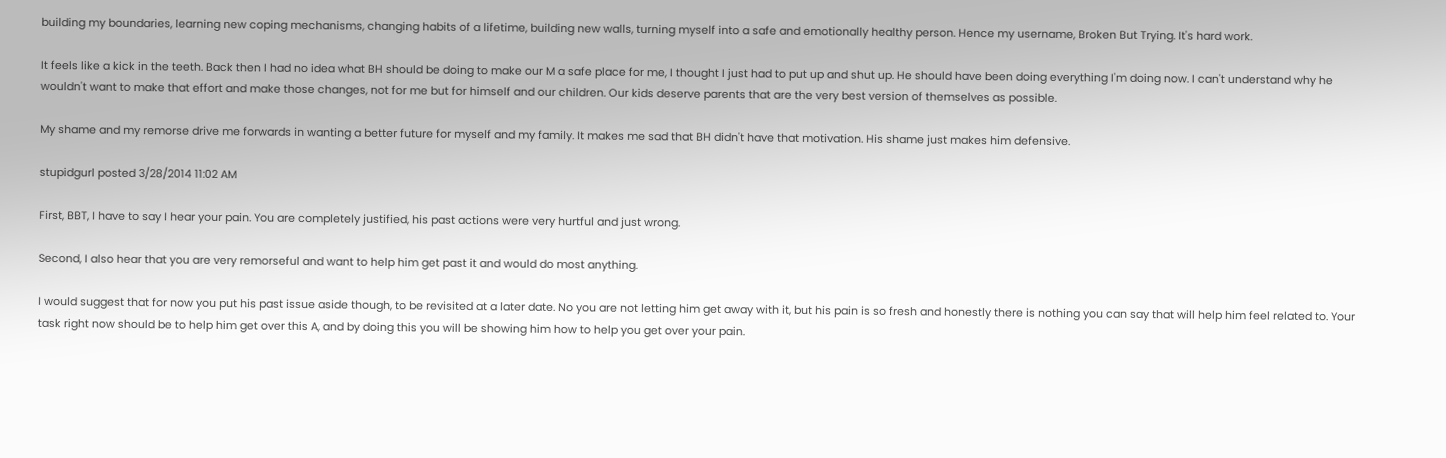building my boundaries, learning new coping mechanisms, changing habits of a lifetime, building new walls, turning myself into a safe and emotionally healthy person. Hence my username, Broken But Trying. It's hard work.

It feels like a kick in the teeth. Back then I had no idea what BH should be doing to make our M a safe place for me, I thought I just had to put up and shut up. He should have been doing everything I'm doing now. I can't understand why he wouldn't want to make that effort and make those changes, not for me but for himself and our children. Our kids deserve parents that are the very best version of themselves as possible.

My shame and my remorse drive me forwards in wanting a better future for myself and my family. It makes me sad that BH didn't have that motivation. His shame just makes him defensive.

stupidgurl posted 3/28/2014 11:02 AM

First, BBT, I have to say I hear your pain. You are completely justified, his past actions were very hurtful and just wrong.

Second, I also hear that you are very remorseful and want to help him get past it and would do most anything.

I would suggest that for now you put his past issue aside though, to be revisited at a later date. No you are not letting him get away with it, but his pain is so fresh and honestly there is nothing you can say that will help him feel related to. Your task right now should be to help him get over this A, and by doing this you will be showing him how to help you get over your pain.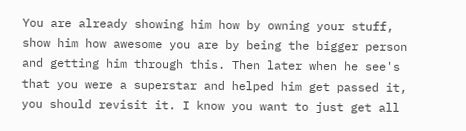You are already showing him how by owning your stuff, show him how awesome you are by being the bigger person and getting him through this. Then later when he see's that you were a superstar and helped him get passed it, you should revisit it. I know you want to just get all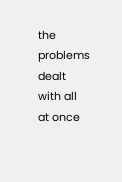the problems dealt with all at once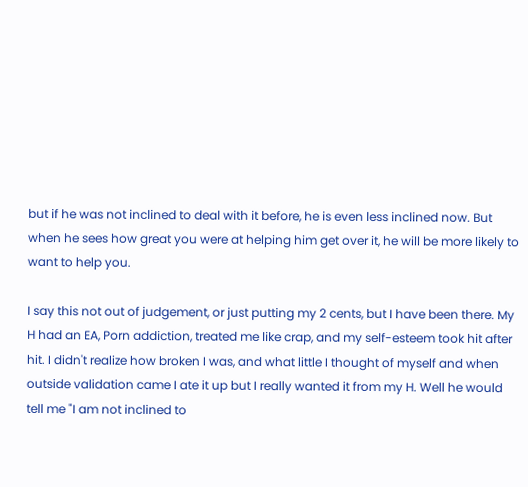but if he was not inclined to deal with it before, he is even less inclined now. But when he sees how great you were at helping him get over it, he will be more likely to want to help you.

I say this not out of judgement, or just putting my 2 cents, but I have been there. My H had an EA, Porn addiction, treated me like crap, and my self-esteem took hit after hit. I didn't realize how broken I was, and what little I thought of myself and when outside validation came I ate it up but I really wanted it from my H. Well he would tell me "I am not inclined to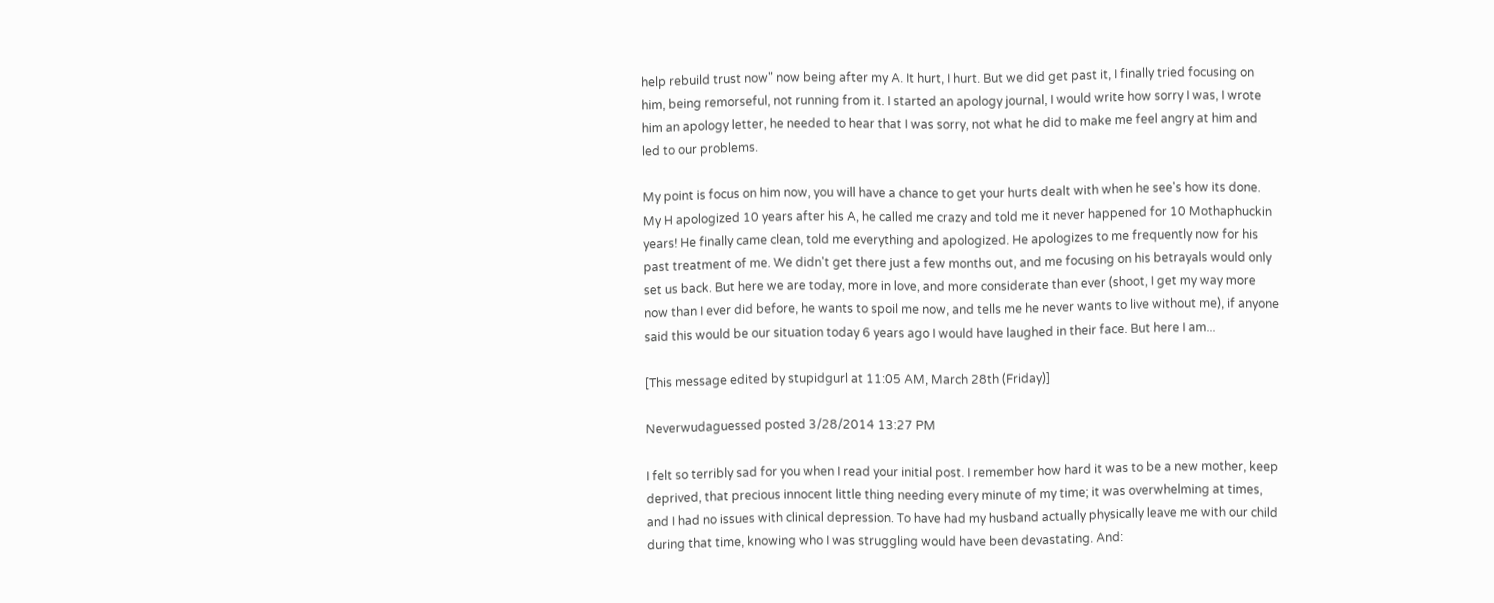help rebuild trust now" now being after my A. It hurt, I hurt. But we did get past it, I finally tried focusing on him, being remorseful, not running from it. I started an apology journal, I would write how sorry I was, I wrote him an apology letter, he needed to hear that I was sorry, not what he did to make me feel angry at him and led to our problems.

My point is focus on him now, you will have a chance to get your hurts dealt with when he see's how its done. My H apologized 10 years after his A, he called me crazy and told me it never happened for 10 Mothaphuckin years! He finally came clean, told me everything and apologized. He apologizes to me frequently now for his past treatment of me. We didn't get there just a few months out, and me focusing on his betrayals would only set us back. But here we are today, more in love, and more considerate than ever (shoot, I get my way more now than I ever did before, he wants to spoil me now, and tells me he never wants to live without me), if anyone said this would be our situation today 6 years ago I would have laughed in their face. But here I am...

[This message edited by stupidgurl at 11:05 AM, March 28th (Friday)]

Neverwudaguessed posted 3/28/2014 13:27 PM

I felt so terribly sad for you when I read your initial post. I remember how hard it was to be a new mother, keep deprived, that precious innocent little thing needing every minute of my time; it was overwhelming at times, and I had no issues with clinical depression. To have had my husband actually physically leave me with our child during that time, knowing who I was struggling would have been devastating. And: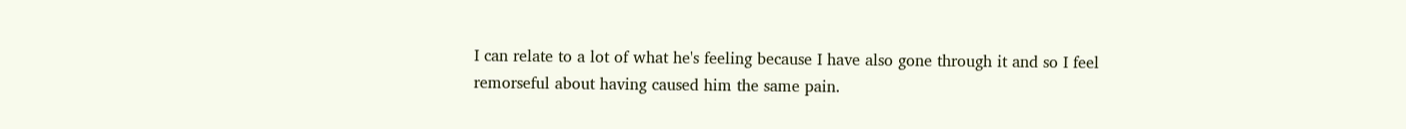I can relate to a lot of what he's feeling because I have also gone through it and so I feel remorseful about having caused him the same pain.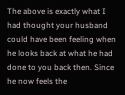The above is exactly what I had thought your husband could have been feeling when he looks back at what he had done to you back then. Since he now feels the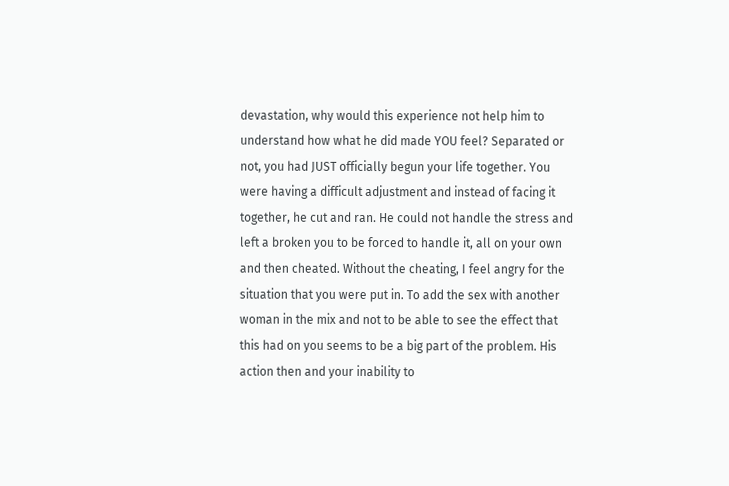devastation, why would this experience not help him to understand how what he did made YOU feel? Separated or not, you had JUST officially begun your life together. You were having a difficult adjustment and instead of facing it together, he cut and ran. He could not handle the stress and left a broken you to be forced to handle it, all on your own and then cheated. Without the cheating, I feel angry for the situation that you were put in. To add the sex with another woman in the mix and not to be able to see the effect that this had on you seems to be a big part of the problem. His action then and your inability to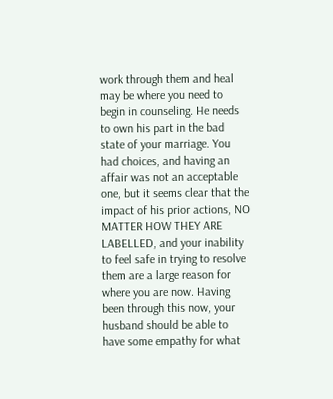work through them and heal may be where you need to begin in counseling. He needs to own his part in the bad state of your marriage. You had choices, and having an affair was not an acceptable one, but it seems clear that the impact of his prior actions, NO MATTER HOW THEY ARE LABELLED, and your inability to feel safe in trying to resolve them are a large reason for where you are now. Having been through this now, your husband should be able to have some empathy for what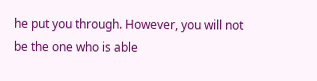he put you through. However, you will not be the one who is able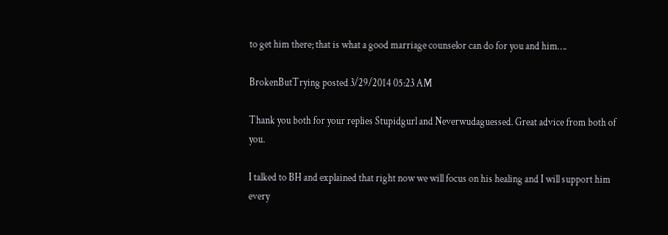to get him there; that is what a good marriage counselor can do for you and him….

BrokenButTrying posted 3/29/2014 05:23 AM

Thank you both for your replies Stupidgurl and Neverwudaguessed. Great advice from both of you.

I talked to BH and explained that right now we will focus on his healing and I will support him every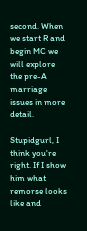second. When we start R and begin MC we will explore the pre-A marriage issues in more detail.

Stupidgurl, I think you're right. If I show him what remorse looks like and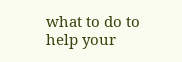what to do to help your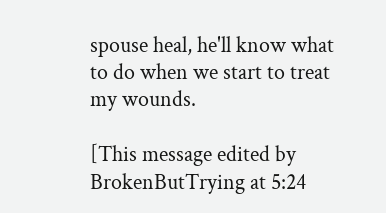spouse heal, he'll know what to do when we start to treat my wounds.

[This message edited by BrokenButTrying at 5:24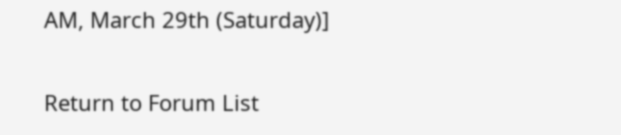AM, March 29th (Saturday)]

Return to Forum List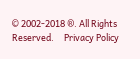© 2002-2018 ®. All Rights Reserved.     Privacy Policy